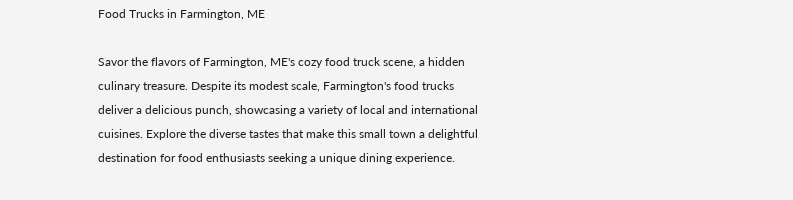Food Trucks in Farmington, ME

Savor the flavors of Farmington, ME's cozy food truck scene, a hidden culinary treasure. Despite its modest scale, Farmington's food trucks deliver a delicious punch, showcasing a variety of local and international cuisines. Explore the diverse tastes that make this small town a delightful destination for food enthusiasts seeking a unique dining experience.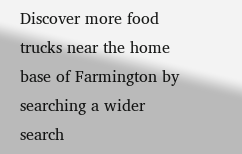Discover more food trucks near the home base of Farmington by searching a wider search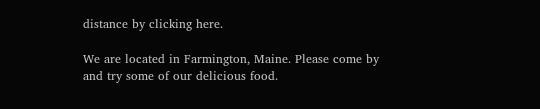distance by clicking here.

We are located in Farmington, Maine. Please come by and try some of our delicious food.